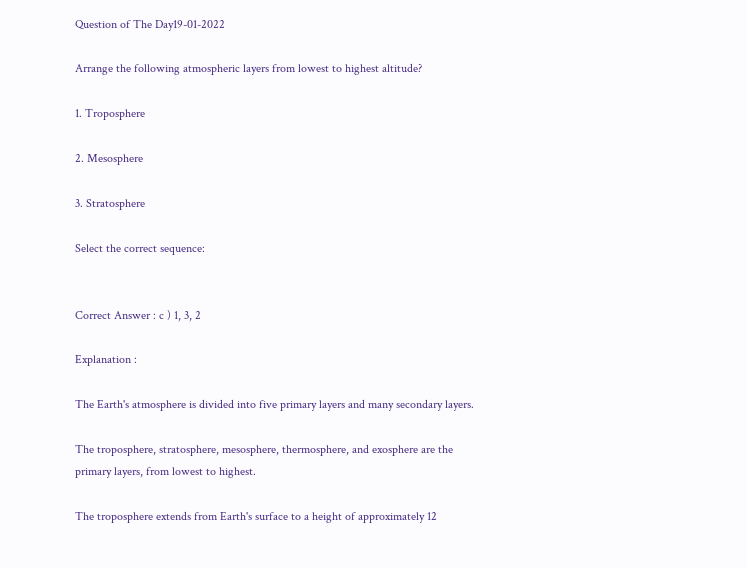Question of The Day19-01-2022

Arrange the following atmospheric layers from lowest to highest altitude?

1. Troposphere

2. Mesosphere

3. Stratosphere

Select the correct sequence:


Correct Answer : c ) 1, 3, 2

Explanation :

The Earth's atmosphere is divided into five primary layers and many secondary layers.

The troposphere, stratosphere, mesosphere, thermosphere, and exosphere are the primary layers, from lowest to highest.

The troposphere extends from Earth's surface to a height of approximately 12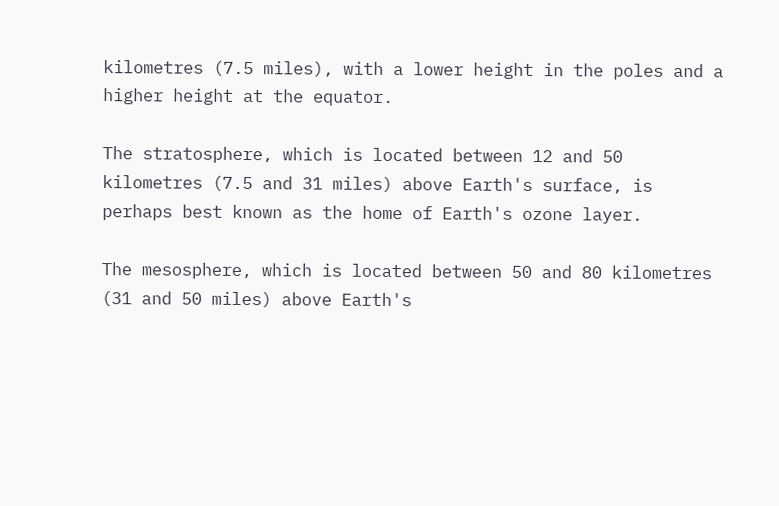kilometres (7.5 miles), with a lower height in the poles and a higher height at the equator.

The stratosphere, which is located between 12 and 50 kilometres (7.5 and 31 miles) above Earth's surface, is perhaps best known as the home of Earth's ozone layer.

The mesosphere, which is located between 50 and 80 kilometres (31 and 50 miles) above Earth's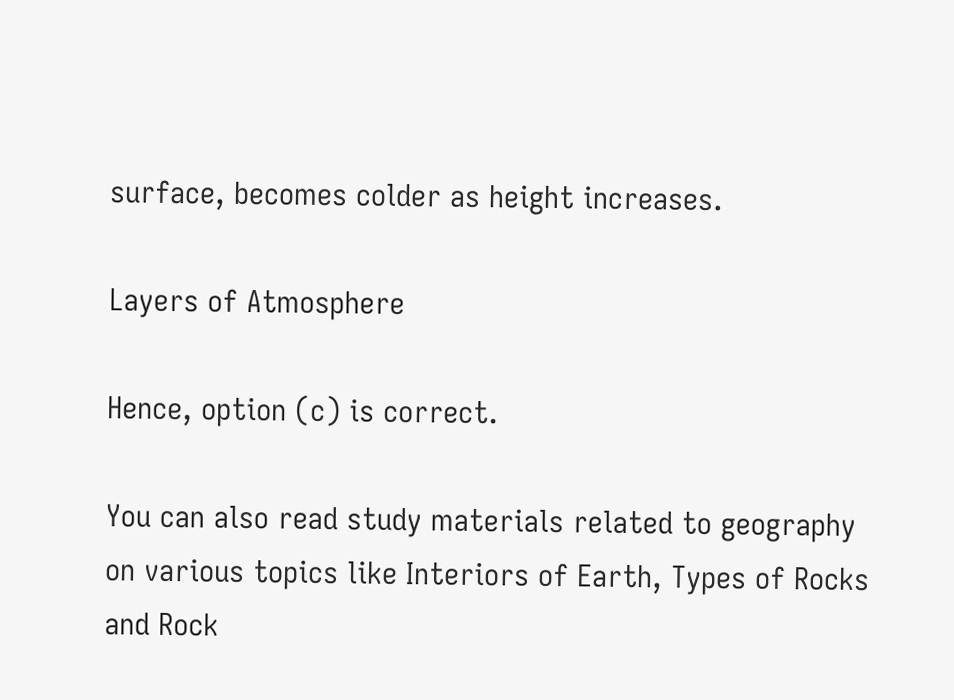surface, becomes colder as height increases.

Layers of Atmosphere

Hence, option (c) is correct.

You can also read study materials related to geography on various topics like Interiors of Earth, Types of Rocks and Rock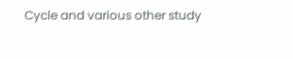Cycle and various other study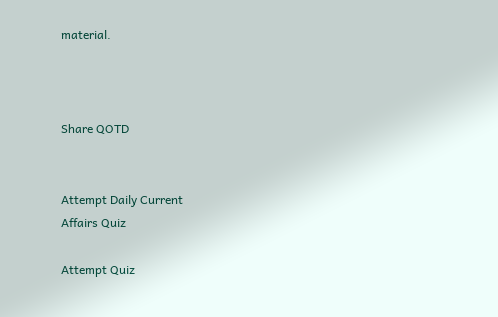material.



Share QOTD


Attempt Daily Current
Affairs Quiz

Attempt Quiz